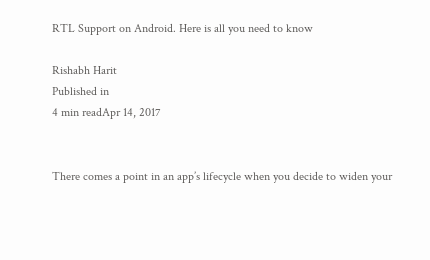RTL Support on Android. Here is all you need to know

Rishabh Harit
Published in
4 min readApr 14, 2017


There comes a point in an app’s lifecycle when you decide to widen your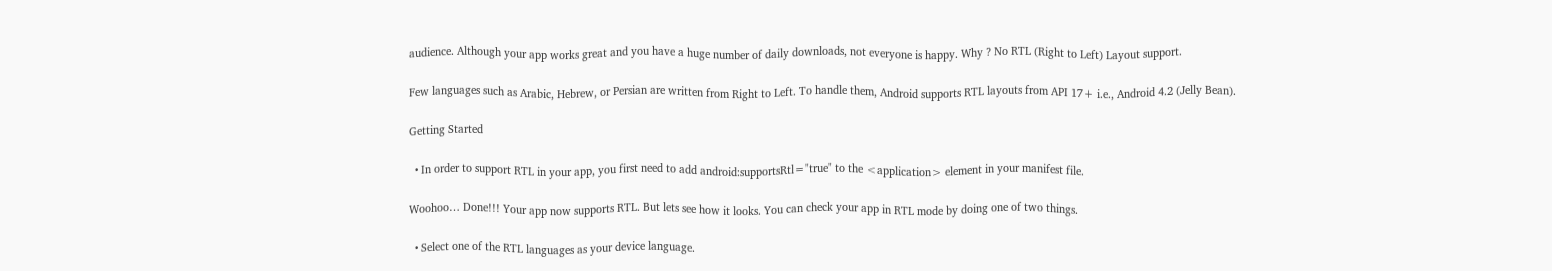audience. Although your app works great and you have a huge number of daily downloads, not everyone is happy. Why ? No RTL (Right to Left) Layout support.

Few languages such as Arabic, Hebrew, or Persian are written from Right to Left. To handle them, Android supports RTL layouts from API 17+ i.e., Android 4.2 (Jelly Bean).

Getting Started

  • In order to support RTL in your app, you first need to add android:supportsRtl="true" to the <application> element in your manifest file.

Woohoo… Done!!! Your app now supports RTL. But lets see how it looks. You can check your app in RTL mode by doing one of two things.

  • Select one of the RTL languages as your device language.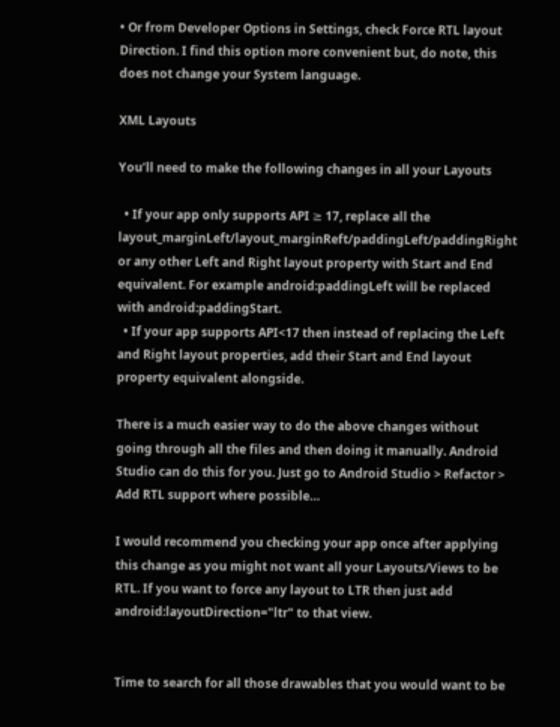• Or from Developer Options in Settings, check Force RTL layout Direction. I find this option more convenient but, do note, this does not change your System language.

XML Layouts

You’ll need to make the following changes in all your Layouts

  • If your app only supports API ≥ 17, replace all the layout_marginLeft/layout_marginReft/paddingLeft/paddingRight or any other Left and Right layout property with Start and End equivalent. For example android:paddingLeft will be replaced with android:paddingStart.
  • If your app supports API<17 then instead of replacing the Left and Right layout properties, add their Start and End layout property equivalent alongside.

There is a much easier way to do the above changes without going through all the files and then doing it manually. Android Studio can do this for you. Just go to Android Studio > Refactor > Add RTL support where possible…

I would recommend you checking your app once after applying this change as you might not want all your Layouts/Views to be RTL. If you want to force any layout to LTR then just add android:layoutDirection="ltr" to that view.


Time to search for all those drawables that you would want to be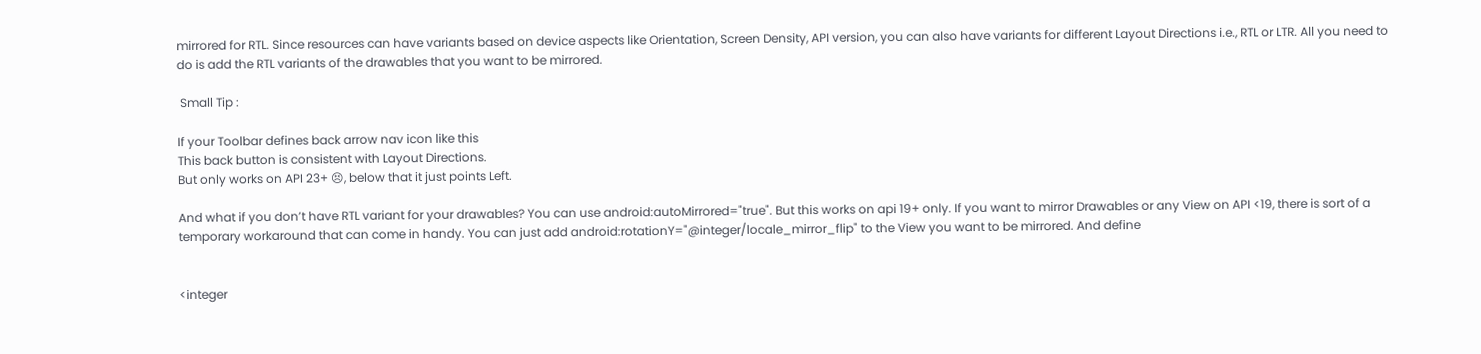mirrored for RTL. Since resources can have variants based on device aspects like Orientation, Screen Density, API version, you can also have variants for different Layout Directions i.e., RTL or LTR. All you need to do is add the RTL variants of the drawables that you want to be mirrored.

 Small Tip :

If your Toolbar defines back arrow nav icon like this
This back button is consistent with Layout Directions.
But only works on API 23+ 😣, below that it just points Left.

And what if you don’t have RTL variant for your drawables? You can use android:autoMirrored="true". But this works on api 19+ only. If you want to mirror Drawables or any View on API <19, there is sort of a temporary workaround that can come in handy. You can just add android:rotationY="@integer/locale_mirror_flip" to the View you want to be mirrored. And define


<integer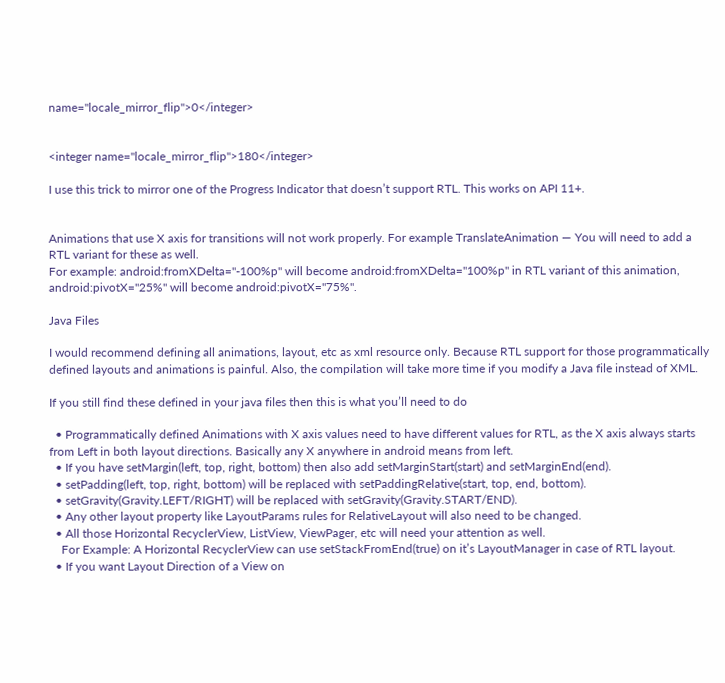name="locale_mirror_flip">0</integer>


<integer name="locale_mirror_flip">180</integer>

I use this trick to mirror one of the Progress Indicator that doesn’t support RTL. This works on API 11+.


Animations that use X axis for transitions will not work properly. For example TranslateAnimation — You will need to add a RTL variant for these as well.
For example: android:fromXDelta="-100%p" will become android:fromXDelta="100%p" in RTL variant of this animation,
android:pivotX="25%" will become android:pivotX="75%".

Java Files

I would recommend defining all animations, layout, etc as xml resource only. Because RTL support for those programmatically defined layouts and animations is painful. Also, the compilation will take more time if you modify a Java file instead of XML.

If you still find these defined in your java files then this is what you’ll need to do

  • Programmatically defined Animations with X axis values need to have different values for RTL, as the X axis always starts from Left in both layout directions. Basically any X anywhere in android means from left.
  • If you have setMargin(left, top, right, bottom) then also add setMarginStart(start) and setMarginEnd(end).
  • setPadding(left, top, right, bottom) will be replaced with setPaddingRelative(start, top, end, bottom).
  • setGravity(Gravity.LEFT/RIGHT) will be replaced with setGravity(Gravity.START/END).
  • Any other layout property like LayoutParams rules for RelativeLayout will also need to be changed.
  • All those Horizontal RecyclerView, ListView, ViewPager, etc will need your attention as well.
    For Example: A Horizontal RecyclerView can use setStackFromEnd(true) on it’s LayoutManager in case of RTL layout.
  • If you want Layout Direction of a View on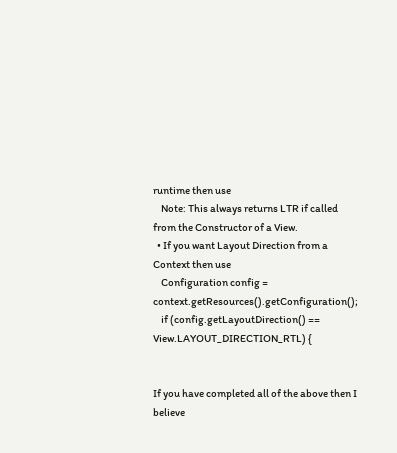runtime then use
    Note: This always returns LTR if called from the Constructor of a View.
  • If you want Layout Direction from a Context then use
    Configuration config = context.getResources().getConfiguration();
    if (config.getLayoutDirection() == View.LAYOUT_DIRECTION_RTL) {


If you have completed all of the above then I believe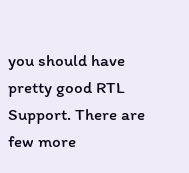you should have pretty good RTL Support. There are few more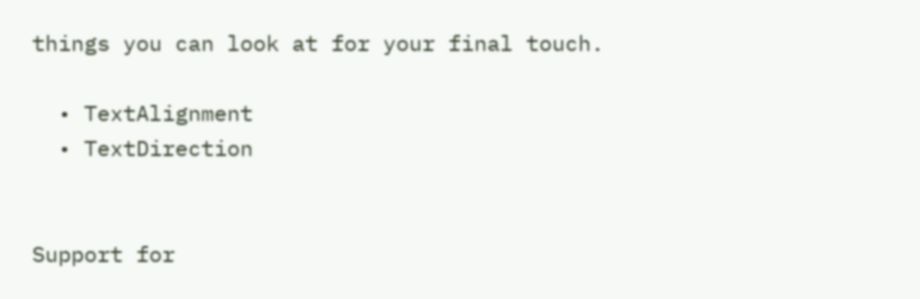things you can look at for your final touch.

  • TextAlignment
  • TextDirection


Support for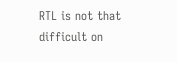RTL is not that difficult on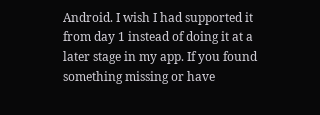Android. I wish I had supported it from day 1 instead of doing it at a later stage in my app. If you found something missing or have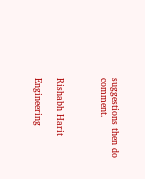suggestions then do comment.



Rishabh Harit

Engineering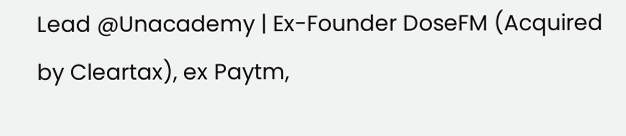Lead @Unacademy | Ex-Founder DoseFM (Acquired by Cleartax), ex Paytm,